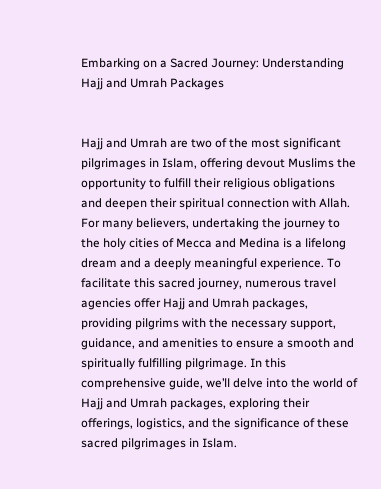Embarking on a Sacred Journey: Understanding Hajj and Umrah Packages


Hajj and Umrah are two of the most significant pilgrimages in Islam, offering devout Muslims the opportunity to fulfill their religious obligations and deepen their spiritual connection with Allah. For many believers, undertaking the journey to the holy cities of Mecca and Medina is a lifelong dream and a deeply meaningful experience. To facilitate this sacred journey, numerous travel agencies offer Hajj and Umrah packages, providing pilgrims with the necessary support, guidance, and amenities to ensure a smooth and spiritually fulfilling pilgrimage. In this comprehensive guide, we’ll delve into the world of Hajj and Umrah packages, exploring their offerings, logistics, and the significance of these sacred pilgrimages in Islam.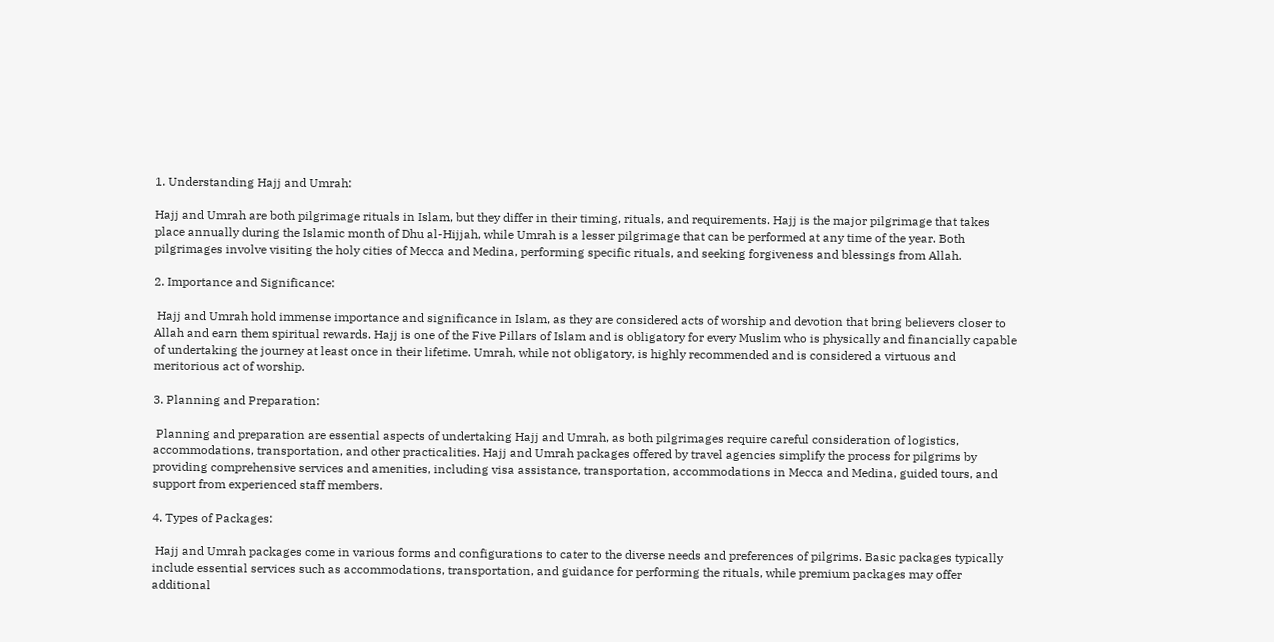1. Understanding Hajj and Umrah:

Hajj and Umrah are both pilgrimage rituals in Islam, but they differ in their timing, rituals, and requirements. Hajj is the major pilgrimage that takes place annually during the Islamic month of Dhu al-Hijjah, while Umrah is a lesser pilgrimage that can be performed at any time of the year. Both pilgrimages involve visiting the holy cities of Mecca and Medina, performing specific rituals, and seeking forgiveness and blessings from Allah.

2. Importance and Significance:

 Hajj and Umrah hold immense importance and significance in Islam, as they are considered acts of worship and devotion that bring believers closer to Allah and earn them spiritual rewards. Hajj is one of the Five Pillars of Islam and is obligatory for every Muslim who is physically and financially capable of undertaking the journey at least once in their lifetime. Umrah, while not obligatory, is highly recommended and is considered a virtuous and meritorious act of worship.

3. Planning and Preparation:

 Planning and preparation are essential aspects of undertaking Hajj and Umrah, as both pilgrimages require careful consideration of logistics, accommodations, transportation, and other practicalities. Hajj and Umrah packages offered by travel agencies simplify the process for pilgrims by providing comprehensive services and amenities, including visa assistance, transportation, accommodations in Mecca and Medina, guided tours, and support from experienced staff members.

4. Types of Packages:

 Hajj and Umrah packages come in various forms and configurations to cater to the diverse needs and preferences of pilgrims. Basic packages typically include essential services such as accommodations, transportation, and guidance for performing the rituals, while premium packages may offer additional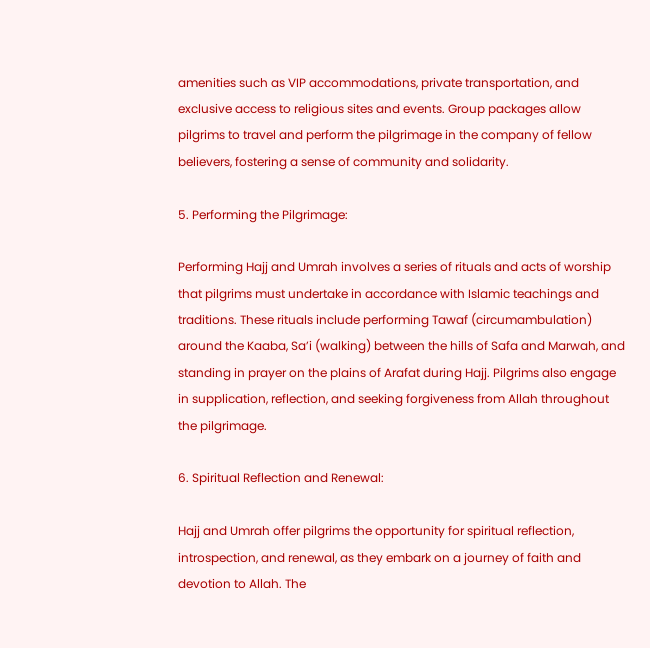amenities such as VIP accommodations, private transportation, and exclusive access to religious sites and events. Group packages allow pilgrims to travel and perform the pilgrimage in the company of fellow believers, fostering a sense of community and solidarity.

5. Performing the Pilgrimage:

Performing Hajj and Umrah involves a series of rituals and acts of worship that pilgrims must undertake in accordance with Islamic teachings and traditions. These rituals include performing Tawaf (circumambulation) around the Kaaba, Sa’i (walking) between the hills of Safa and Marwah, and standing in prayer on the plains of Arafat during Hajj. Pilgrims also engage in supplication, reflection, and seeking forgiveness from Allah throughout the pilgrimage.

6. Spiritual Reflection and Renewal:

Hajj and Umrah offer pilgrims the opportunity for spiritual reflection, introspection, and renewal, as they embark on a journey of faith and devotion to Allah. The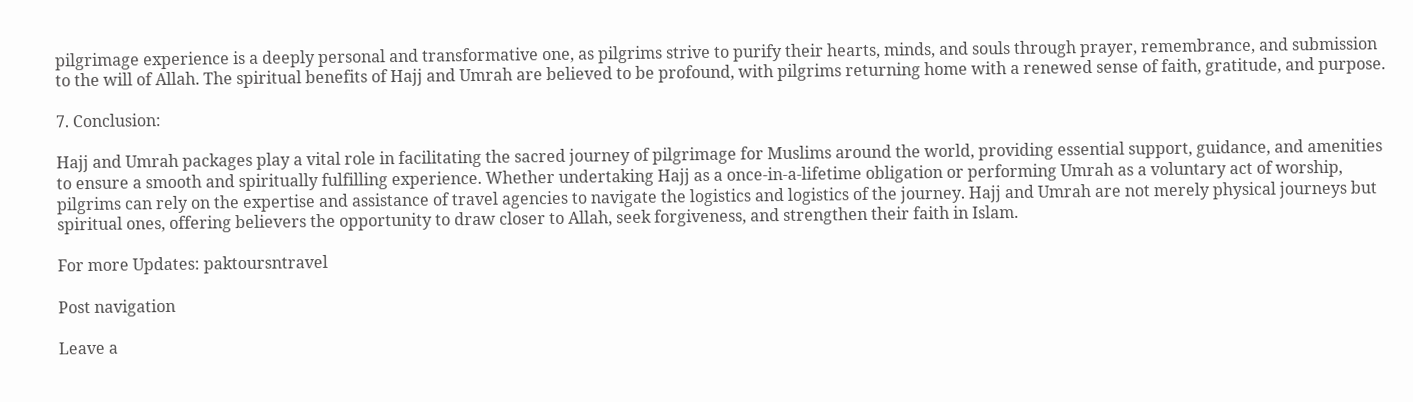pilgrimage experience is a deeply personal and transformative one, as pilgrims strive to purify their hearts, minds, and souls through prayer, remembrance, and submission to the will of Allah. The spiritual benefits of Hajj and Umrah are believed to be profound, with pilgrims returning home with a renewed sense of faith, gratitude, and purpose.

7. Conclusion:

Hajj and Umrah packages play a vital role in facilitating the sacred journey of pilgrimage for Muslims around the world, providing essential support, guidance, and amenities to ensure a smooth and spiritually fulfilling experience. Whether undertaking Hajj as a once-in-a-lifetime obligation or performing Umrah as a voluntary act of worship, pilgrims can rely on the expertise and assistance of travel agencies to navigate the logistics and logistics of the journey. Hajj and Umrah are not merely physical journeys but spiritual ones, offering believers the opportunity to draw closer to Allah, seek forgiveness, and strengthen their faith in Islam.

For more Updates: paktoursntravel

Post navigation

Leave a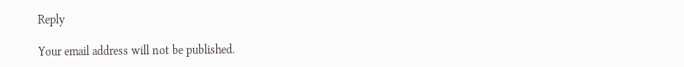Reply

Your email address will not be published.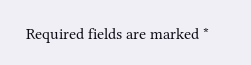Required fields are marked *